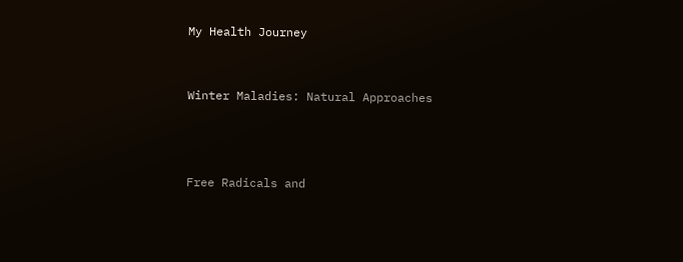My Health Journey


Winter Maladies: Natural Approaches



Free Radicals and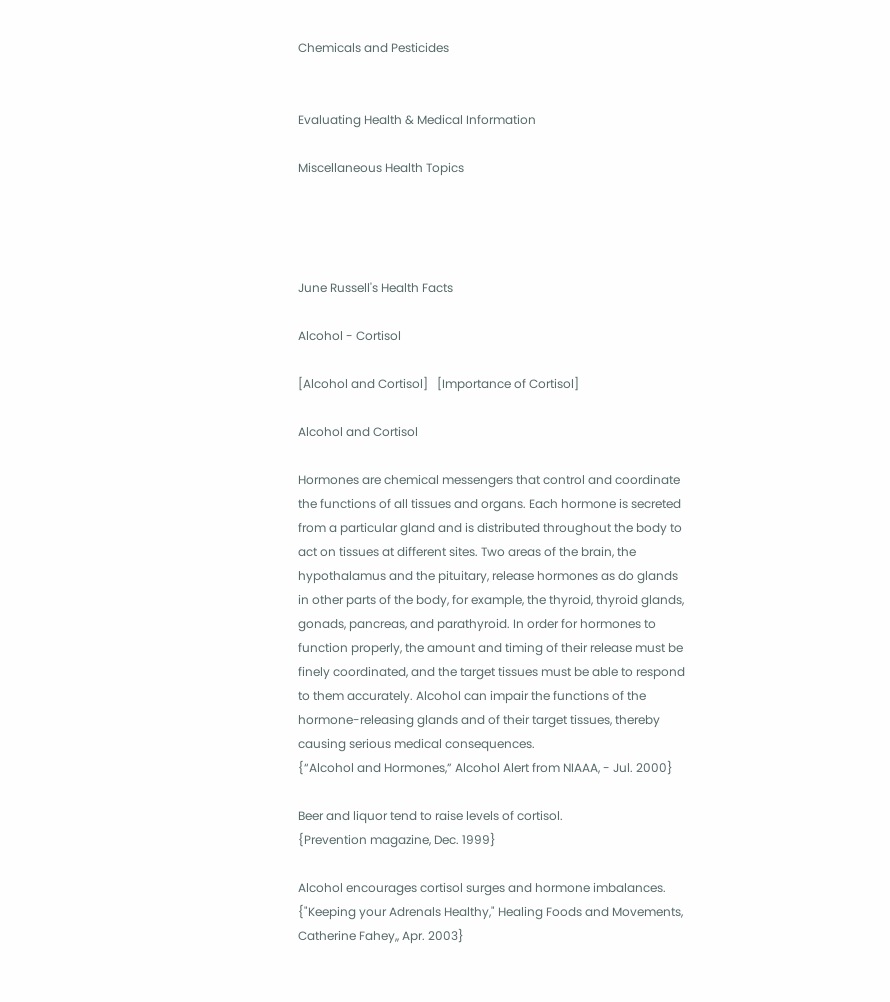Chemicals and Pesticides


Evaluating Health & Medical Information

Miscellaneous Health Topics




June Russell's Health Facts

Alcohol - Cortisol

[Alcohol and Cortisol]   [Importance of Cortisol]

Alcohol and Cortisol

Hormones are chemical messengers that control and coordinate the functions of all tissues and organs. Each hormone is secreted from a particular gland and is distributed throughout the body to act on tissues at different sites. Two areas of the brain, the hypothalamus and the pituitary, release hormones as do glands in other parts of the body, for example, the thyroid, thyroid glands, gonads, pancreas, and parathyroid. In order for hormones to function properly, the amount and timing of their release must be finely coordinated, and the target tissues must be able to respond to them accurately. Alcohol can impair the functions of the hormone-releasing glands and of their target tissues, thereby causing serious medical consequences.
{“Alcohol and Hormones,” Alcohol Alert from NIAAA, - Jul. 2000}

Beer and liquor tend to raise levels of cortisol.
{Prevention magazine, Dec. 1999}

Alcohol encourages cortisol surges and hormone imbalances.
{"Keeping your Adrenals Healthy," Healing Foods and Movements, Catherine Fahey,, Apr. 2003}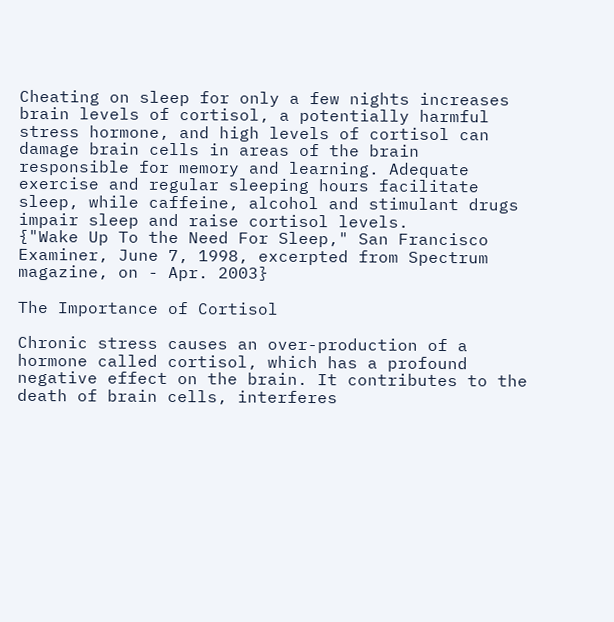Cheating on sleep for only a few nights increases brain levels of cortisol, a potentially harmful stress hormone, and high levels of cortisol can damage brain cells in areas of the brain responsible for memory and learning. Adequate exercise and regular sleeping hours facilitate sleep, while caffeine, alcohol and stimulant drugs impair sleep and raise cortisol levels.
{"Wake Up To the Need For Sleep," San Francisco Examiner, June 7, 1998, excerpted from Spectrum magazine, on - Apr. 2003}

The Importance of Cortisol

Chronic stress causes an over-production of a hormone called cortisol, which has a profound negative effect on the brain. It contributes to the death of brain cells, interferes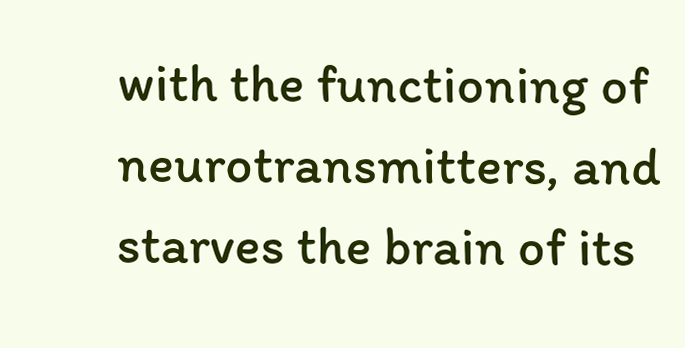with the functioning of neurotransmitters, and starves the brain of its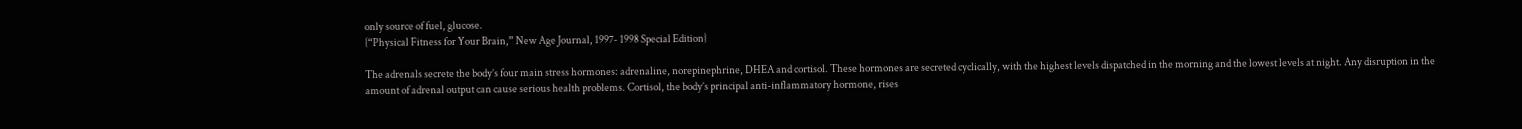only source of fuel, glucose.
{“Physical Fitness for Your Brain,” New Age Journal, 1997- 1998 Special Edition}

The adrenals secrete the body’s four main stress hormones: adrenaline, norepinephrine, DHEA and cortisol. These hormones are secreted cyclically, with the highest levels dispatched in the morning and the lowest levels at night. Any disruption in the amount of adrenal output can cause serious health problems. Cortisol, the body’s principal anti-inflammatory hormone, rises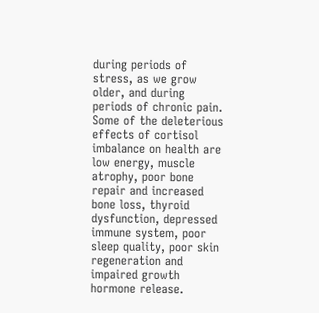during periods of stress, as we grow older, and during periods of chronic pain. Some of the deleterious effects of cortisol imbalance on health are low energy, muscle atrophy, poor bone repair and increased bone loss, thyroid dysfunction, depressed immune system, poor sleep quality, poor skin regeneration and impaired growth hormone release.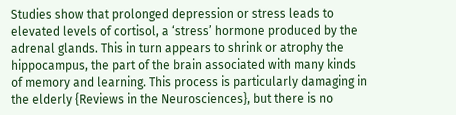Studies show that prolonged depression or stress leads to elevated levels of cortisol, a ‘stress’ hormone produced by the adrenal glands. This in turn appears to shrink or atrophy the hippocampus, the part of the brain associated with many kinds of memory and learning. This process is particularly damaging in the elderly {Reviews in the Neurosciences}, but there is no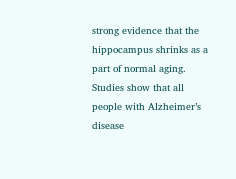strong evidence that the hippocampus shrinks as a part of normal aging. Studies show that all people with Alzheimer’s disease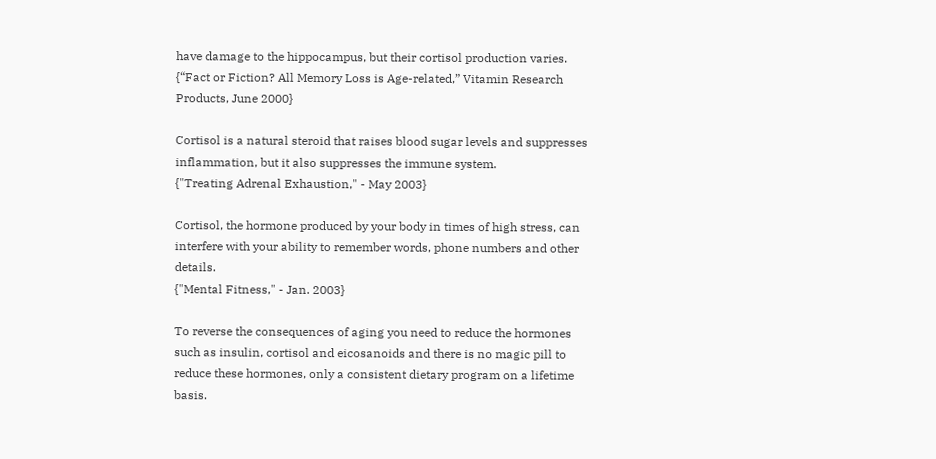have damage to the hippocampus, but their cortisol production varies.
{“Fact or Fiction? All Memory Loss is Age-related,” Vitamin Research Products, June 2000}

Cortisol is a natural steroid that raises blood sugar levels and suppresses inflammation, but it also suppresses the immune system.
{"Treating Adrenal Exhaustion," - May 2003}

Cortisol, the hormone produced by your body in times of high stress, can interfere with your ability to remember words, phone numbers and other details.
{"Mental Fitness," - Jan. 2003}

To reverse the consequences of aging you need to reduce the hormones such as insulin, cortisol and eicosanoids and there is no magic pill to reduce these hormones, only a consistent dietary program on a lifetime basis.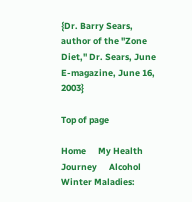{Dr. Barry Sears, author of the "Zone Diet," Dr. Sears, June E-magazine, June 16, 2003}

Top of page

Home      My Health Journey      Alcohol      Winter Maladies: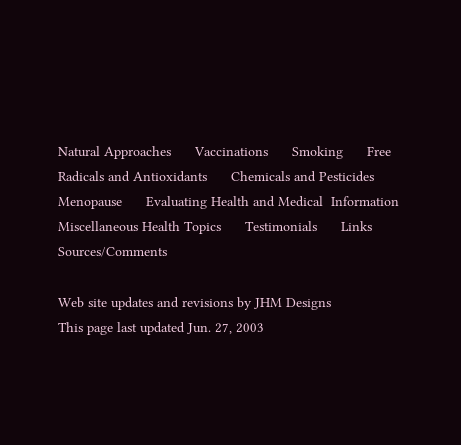Natural Approaches      Vaccinations      Smoking      Free Radicals and Antioxidants      Chemicals and Pesticides      Menopause      Evaluating Health and Medical  Information      Miscellaneous Health Topics      Testimonials      Links      Sources/Comments

Web site updates and revisions by JHM Designs
This page last updated Jun. 27, 2003